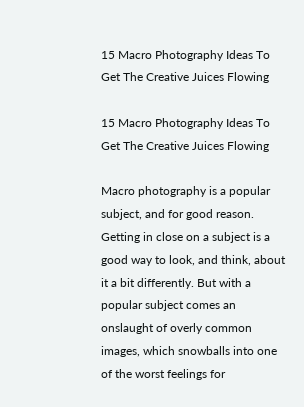15 Macro Photography Ideas To Get The Creative Juices Flowing

15 Macro Photography Ideas To Get The Creative Juices Flowing

Macro photography is a popular subject, and for good reason. Getting in close on a subject is a good way to look, and think, about it a bit differently. But with a popular subject comes an onslaught of overly common images, which snowballs into one of the worst feelings for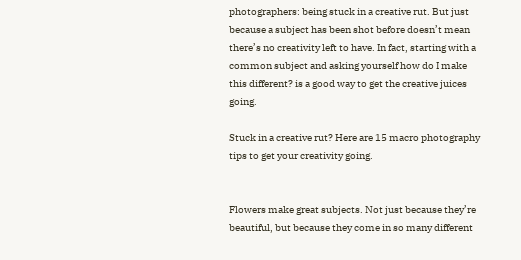photographers: being stuck in a creative rut. But just because a subject has been shot before doesn’t mean there’s no creativity left to have. In fact, starting with a common subject and asking yourself how do I make this different? is a good way to get the creative juices going.

Stuck in a creative rut? Here are 15 macro photography tips to get your creativity going.


Flowers make great subjects. Not just because they’re beautiful, but because they come in so many different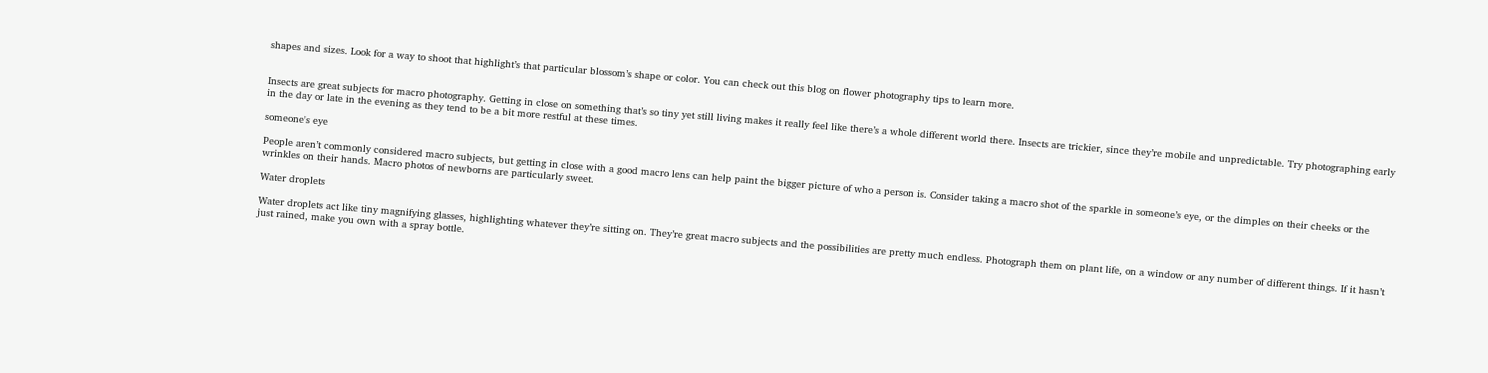shapes and sizes. Look for a way to shoot that highlight’s that particular blossom’s shape or color. You can check out this blog on flower photography tips to learn more.


Insects are great subjects for macro photography. Getting in close on something that’s so tiny yet still living makes it really feel like there’s a whole different world there. Insects are trickier, since they’re mobile and unpredictable. Try photographing early in the day or late in the evening as they tend to be a bit more restful at these times.

someone's eye

People aren’t commonly considered macro subjects, but getting in close with a good macro lens can help paint the bigger picture of who a person is. Consider taking a macro shot of the sparkle in someone’s eye, or the dimples on their cheeks or the wrinkles on their hands. Macro photos of newborns are particularly sweet.

Water droplets

Water droplets act like tiny magnifying glasses, highlighting whatever they’re sitting on. They’re great macro subjects and the possibilities are pretty much endless. Photograph them on plant life, on a window or any number of different things. If it hasn’t just rained, make you own with a spray bottle.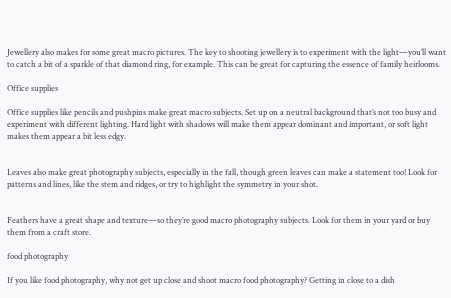Jewellery also makes for some great macro pictures. The key to shooting jewellery is to experiment with the light—you’ll want to catch a bit of a sparkle of that diamond ring, for example. This can be great for capturing the essence of family heirlooms.

Office supplies

Office supplies like pencils and pushpins make great macro subjects. Set up on a neutral background that’s not too busy and experiment with different lighting. Hard light with shadows will make them appear dominant and important, or soft light makes them appear a bit less edgy.


Leaves also make great photography subjects, especially in the fall, though green leaves can make a statement too! Look for patterns and lines, like the stem and ridges, or try to highlight the symmetry in your shot.


Feathers have a great shape and texture—so they’re good macro photography subjects. Look for them in your yard or buy them from a craft store.

food photography

If you like food photography, why not get up close and shoot macro food photography? Getting in close to a dish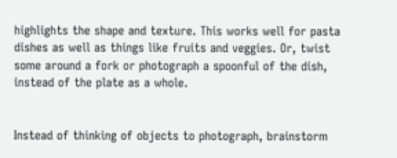highlights the shape and texture. This works well for pasta dishes as well as things like fruits and veggies. Or, twist some around a fork or photograph a spoonful of the dish, instead of the plate as a whole.


Instead of thinking of objects to photograph, brainstorm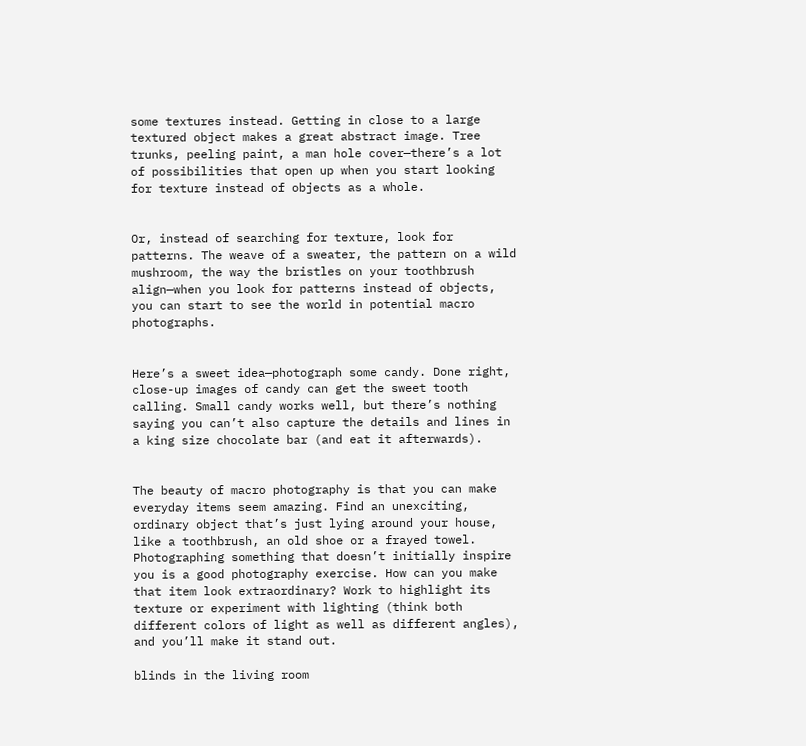some textures instead. Getting in close to a large textured object makes a great abstract image. Tree trunks, peeling paint, a man hole cover—there’s a lot of possibilities that open up when you start looking for texture instead of objects as a whole.


Or, instead of searching for texture, look for patterns. The weave of a sweater, the pattern on a wild mushroom, the way the bristles on your toothbrush align—when you look for patterns instead of objects, you can start to see the world in potential macro photographs.


Here’s a sweet idea—photograph some candy. Done right, close-up images of candy can get the sweet tooth calling. Small candy works well, but there’s nothing saying you can’t also capture the details and lines in a king size chocolate bar (and eat it afterwards).


The beauty of macro photography is that you can make everyday items seem amazing. Find an unexciting, ordinary object that’s just lying around your house, like a toothbrush, an old shoe or a frayed towel. Photographing something that doesn’t initially inspire you is a good photography exercise. How can you make that item look extraordinary? Work to highlight its texture or experiment with lighting (think both different colors of light as well as different angles), and you’ll make it stand out.

blinds in the living room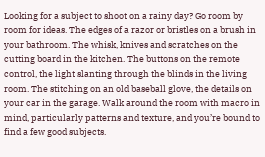Looking for a subject to shoot on a rainy day? Go room by room for ideas. The edges of a razor or bristles on a brush in your bathroom. The whisk, knives and scratches on the cutting board in the kitchen. The buttons on the remote control, the light slanting through the blinds in the living room. The stitching on an old baseball glove, the details on your car in the garage. Walk around the room with macro in mind, particularly patterns and texture, and you’re bound to find a few good subjects.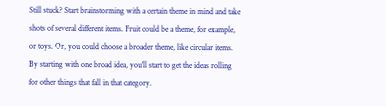Still stuck? Start brainstorming with a certain theme in mind and take shots of several different items. Fruit could be a theme, for example, or toys. Or, you could choose a broader theme, like circular items. By starting with one broad idea, you’ll start to get the ideas rolling for other things that fall in that category.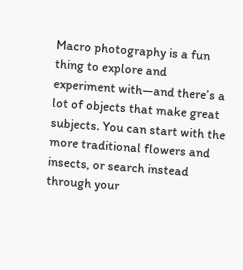Macro photography is a fun thing to explore and experiment with—and there’s a lot of objects that make great subjects. You can start with the more traditional flowers and insects, or search instead through your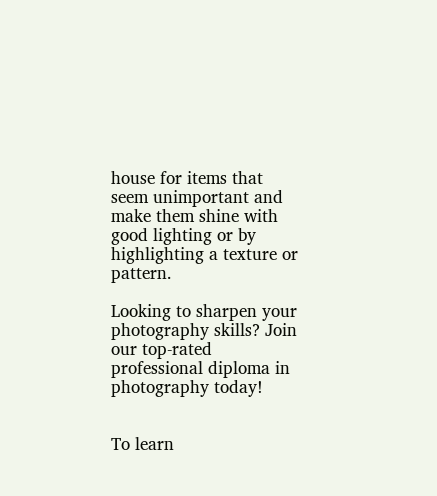house for items that seem unimportant and make them shine with good lighting or by highlighting a texture or pattern.

Looking to sharpen your photography skills? Join our top-rated professional diploma in photography today!


To learn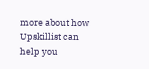more about how Upskillist can help you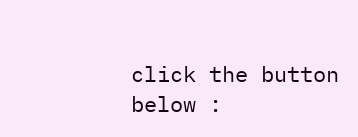click the button below :